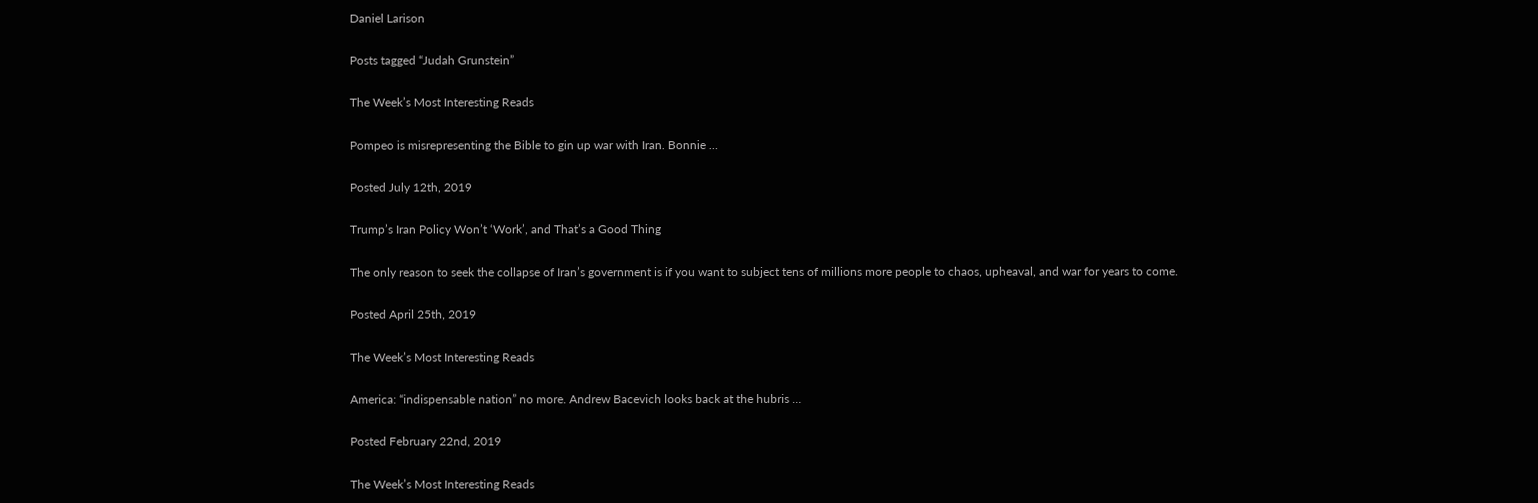Daniel Larison

Posts tagged “Judah Grunstein”

The Week’s Most Interesting Reads

Pompeo is misrepresenting the Bible to gin up war with Iran. Bonnie …

Posted July 12th, 2019

Trump’s Iran Policy Won’t ‘Work’, and That’s a Good Thing

The only reason to seek the collapse of Iran’s government is if you want to subject tens of millions more people to chaos, upheaval, and war for years to come.

Posted April 25th, 2019

The Week’s Most Interesting Reads

America: “indispensable nation” no more. Andrew Bacevich looks back at the hubris …

Posted February 22nd, 2019

The Week’s Most Interesting Reads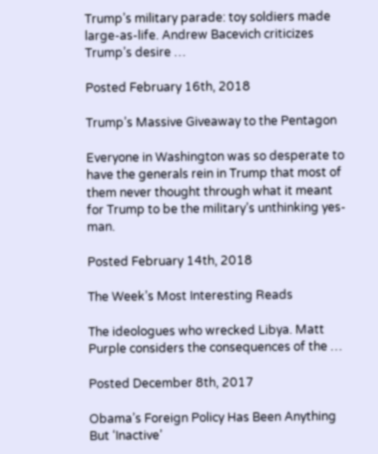Trump’s military parade: toy soldiers made large-as-life. Andrew Bacevich criticizes Trump’s desire …

Posted February 16th, 2018

Trump’s Massive Giveaway to the Pentagon

Everyone in Washington was so desperate to have the generals rein in Trump that most of them never thought through what it meant for Trump to be the military’s unthinking yes-man.

Posted February 14th, 2018

The Week’s Most Interesting Reads

The ideologues who wrecked Libya. Matt Purple considers the consequences of the …

Posted December 8th, 2017

Obama’s Foreign Policy Has Been Anything But ‘Inactive’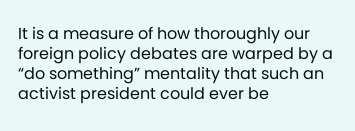It is a measure of how thoroughly our foreign policy debates are warped by a “do something” mentality that such an activist president could ever be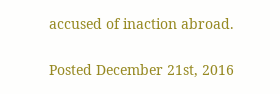accused of inaction abroad.

Posted December 21st, 2016